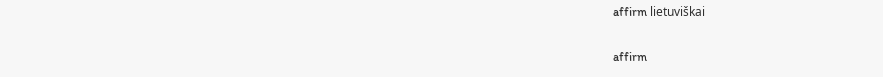affirm lietuviškai

affirm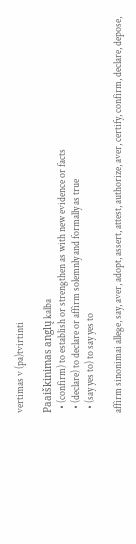vertimas v (pa)tvirtinti

Paaiškinimas anglų kalba
  • (confirm) to establish or strengthen as with new evidence or facts
  • (declare) to declare or affirm solemnly and formally as true
  • (say yes to) to say yes to

affirm sinonimai allege, say, aver, adopt, assert, attest, authorize, aver, certify, confirm, declare, depose,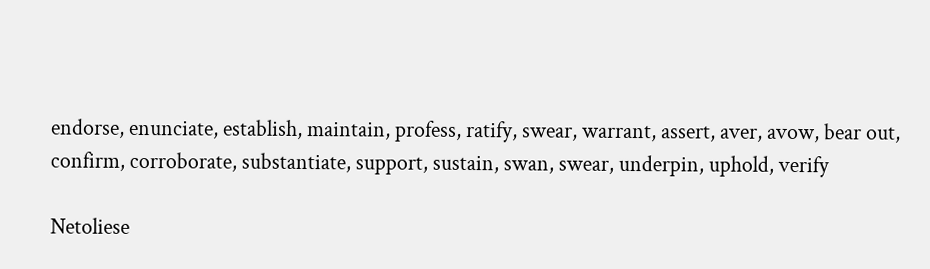endorse, enunciate, establish, maintain, profess, ratify, swear, warrant, assert, aver, avow, bear out, confirm, corroborate, substantiate, support, sustain, swan, swear, underpin, uphold, verify

Netoliese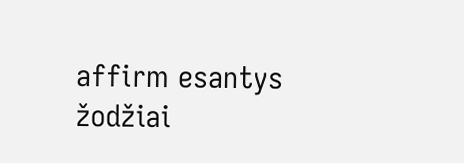affirm esantys žodžiai